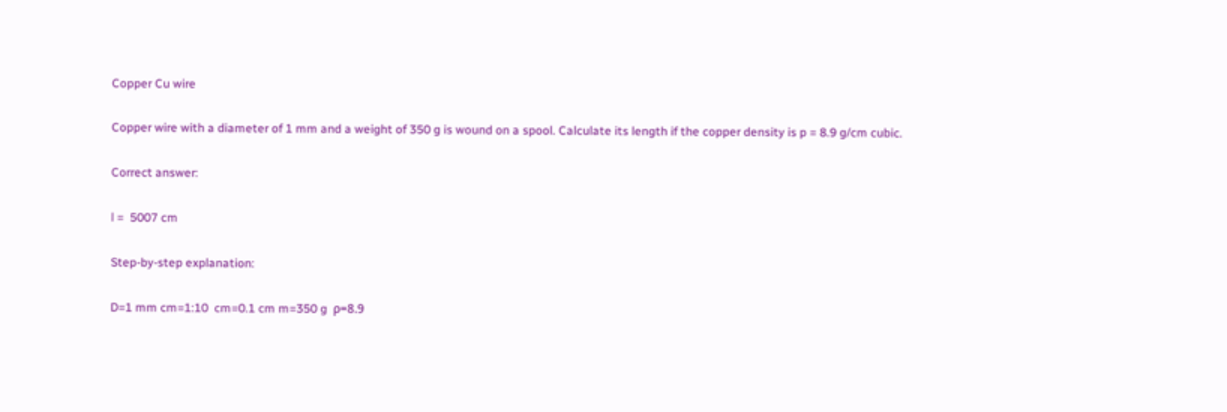Copper Cu wire

Copper wire with a diameter of 1 mm and a weight of 350 g is wound on a spool. Calculate its length if the copper density is p = 8.9 g/cm cubic.

Correct answer:

l =  5007 cm

Step-by-step explanation:

D=1 mm cm=1:10  cm=0.1 cm m=350 g  ρ=8.9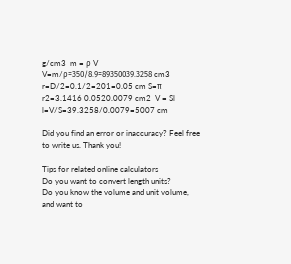g/cm3  m = ρ V V=m/ρ=350/8.9=89350039.3258 cm3  r=D/2=0.1/2=201=0.05 cm S=π r2=3.1416 0.0520.0079 cm2  V = Sl  l=V/S=39.3258/0.0079=5007 cm

Did you find an error or inaccuracy? Feel free to write us. Thank you!

Tips for related online calculators
Do you want to convert length units?
Do you know the volume and unit volume, and want to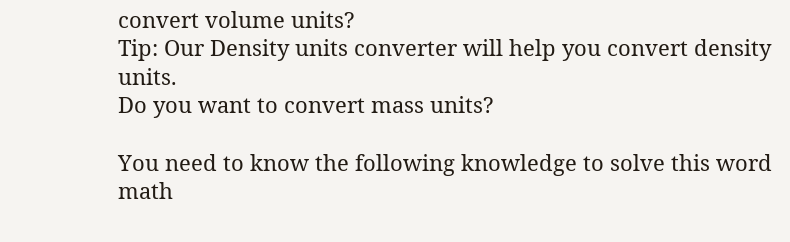convert volume units?
Tip: Our Density units converter will help you convert density units.
Do you want to convert mass units?

You need to know the following knowledge to solve this word math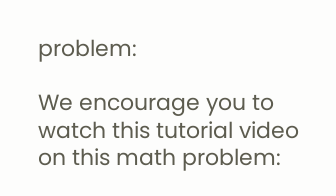problem:

We encourage you to watch this tutorial video on this math problem: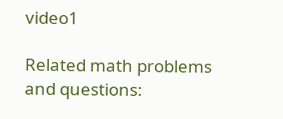video1

Related math problems and questions: